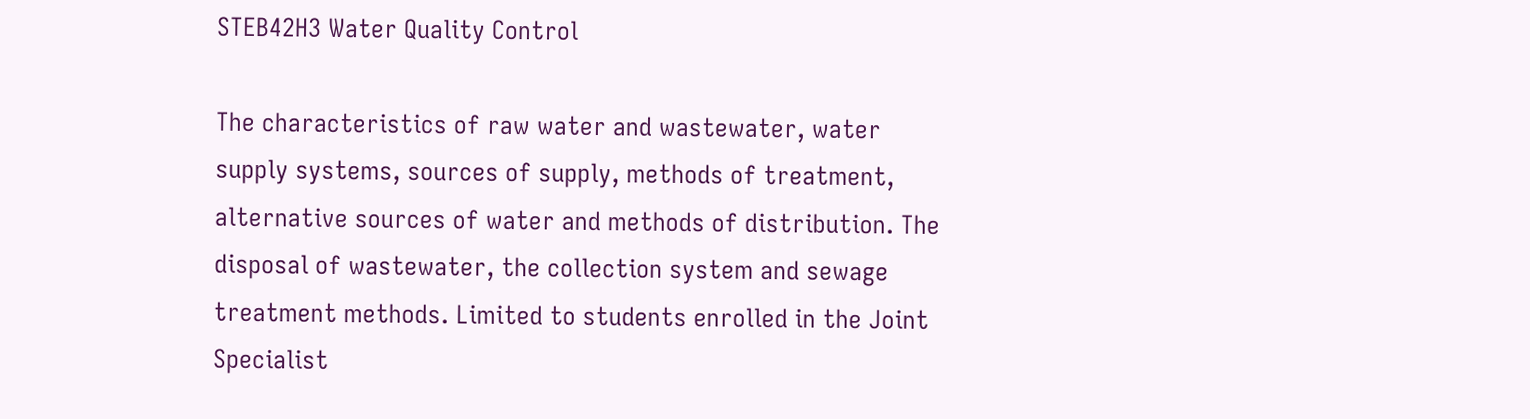STEB42H3 Water Quality Control

The characteristics of raw water and wastewater, water supply systems, sources of supply, methods of treatment, alternative sources of water and methods of distribution. The disposal of wastewater, the collection system and sewage treatment methods. Limited to students enrolled in the Joint Specialist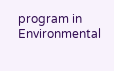program in Environmental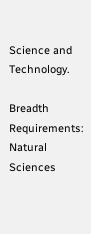Science and Technology.

Breadth Requirements:
Natural Sciences